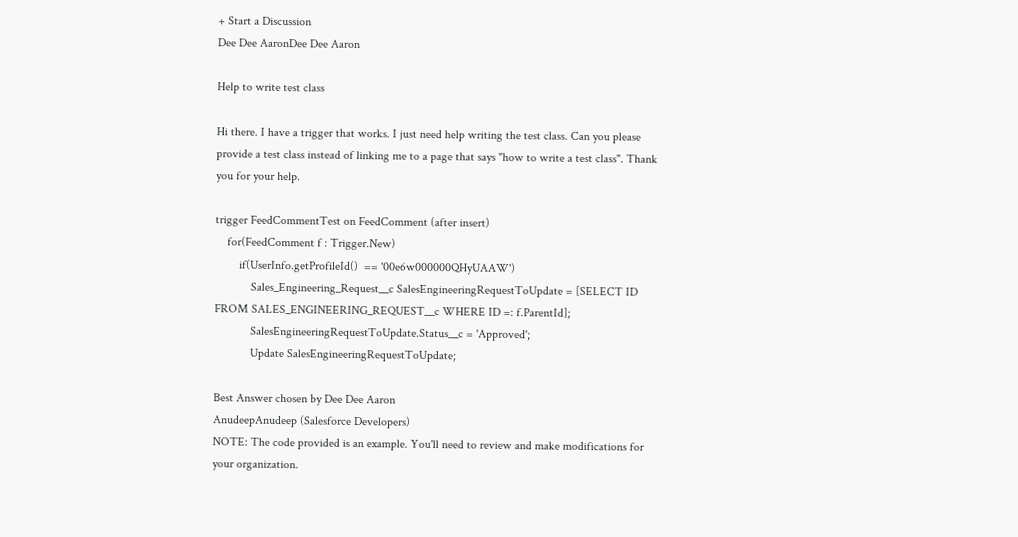+ Start a Discussion
Dee Dee AaronDee Dee Aaron

Help to write test class

Hi there. I have a trigger that works. I just need help writing the test class. Can you please provide a test class instead of linking me to a page that says "how to write a test class". Thank you for your help.

trigger FeedCommentTest on FeedComment (after insert)
    for(FeedComment f : Trigger.New)
        if(UserInfo.getProfileId()  == '00e6w000000QHyUAAW')
            Sales_Engineering_Request__c SalesEngineeringRequestToUpdate = [SELECT ID FROM SALES_ENGINEERING_REQUEST__c WHERE ID =: f.ParentId];
            SalesEngineeringRequestToUpdate.Status__c = 'Approved';
            Update SalesEngineeringRequestToUpdate;

Best Answer chosen by Dee Dee Aaron
AnudeepAnudeep (Salesforce Developers)
NOTE: The code provided is an example. You'll need to review and make modifications for your organization.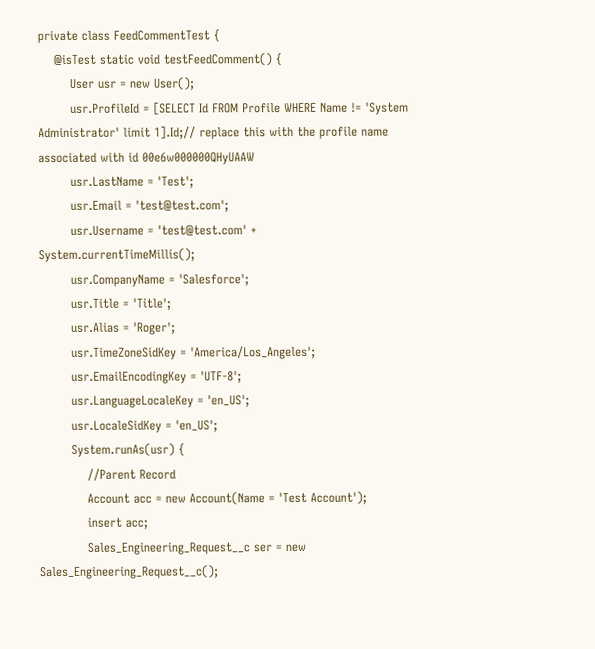private class FeedCommentTest {
    @isTest static void testFeedComment() {
        User usr = new User();
        usr.ProfileId = [SELECT Id FROM Profile WHERE Name != 'System Administrator' limit 1].Id;// replace this with the profile name associated with id 00e6w000000QHyUAAW
        usr.LastName = 'Test';
        usr.Email = 'test@test.com';
        usr.Username = 'test@test.com' + System.currentTimeMillis();
        usr.CompanyName = 'Salesforce';
        usr.Title = 'Title';
        usr.Alias = 'Roger';
        usr.TimeZoneSidKey = 'America/Los_Angeles';
        usr.EmailEncodingKey = 'UTF-8';
        usr.LanguageLocaleKey = 'en_US';
        usr.LocaleSidKey = 'en_US';
        System.runAs(usr) {
            //Parent Record
            Account acc = new Account(Name = 'Test Account');
            insert acc;
            Sales_Engineering_Request__c ser = new Sales_Engineering_Request__c();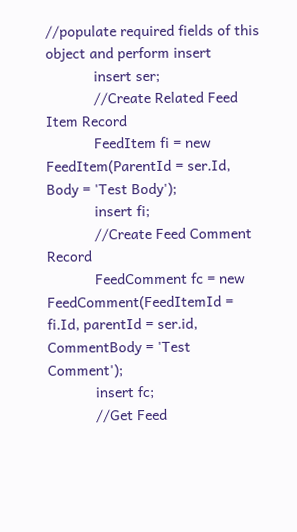//populate required fields of this object and perform insert
            insert ser;
            //Create Related Feed Item Record
            FeedItem fi = new FeedItem(ParentId = ser.Id, Body = 'Test Body');
            insert fi;
            //Create Feed Comment Record
            FeedComment fc = new FeedComment(FeedItemId = fi.Id, parentId = ser.id, CommentBody = 'Test Comment');
            insert fc;
            //Get Feed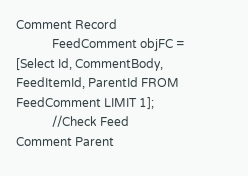Comment Record
            FeedComment objFC = [Select Id, CommentBody, FeedItemId, ParentId FROM FeedComment LIMIT 1];
            //Check Feed Comment Parent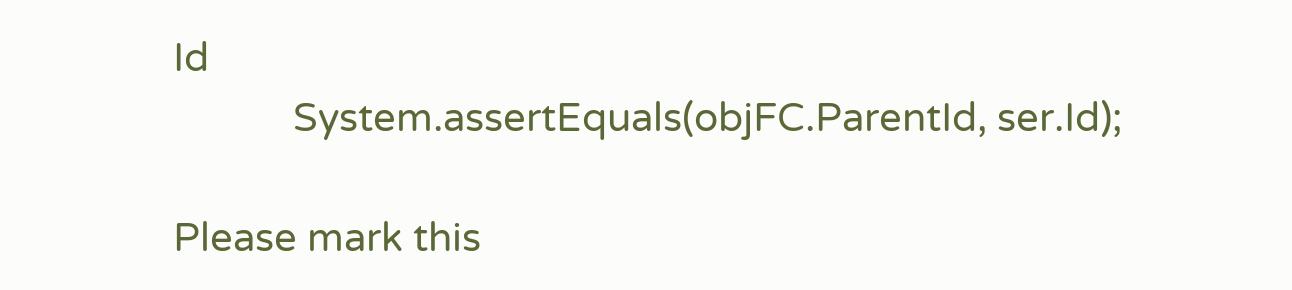Id
            System.assertEquals(objFC.ParentId, ser.Id);

Please mark this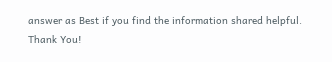answer as Best if you find the information shared helpful. Thank You!